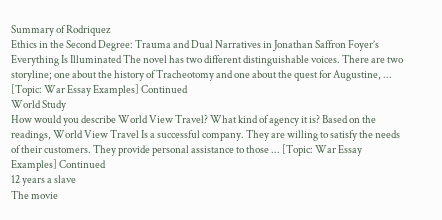Summary of Rodriquez
Ethics in the Second Degree: Trauma and Dual Narratives in Jonathan Saffron Foyer’s Everything Is Illuminated The novel has two different distinguishable voices. There are two storyline; one about the history of Tracheotomy and one about the quest for Augustine, ... [Topic: War Essay Examples] Continued
World Study
How would you describe World View Travel? What kind of agency it is? Based on the readings, World View Travel Is a successful company. They are willing to satisfy the needs of their customers. They provide personal assistance to those ... [Topic: War Essay Examples] Continued
12 years a slave
The movie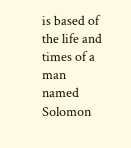is based of the life and times of a man named Solomon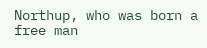Northup, who was born a free man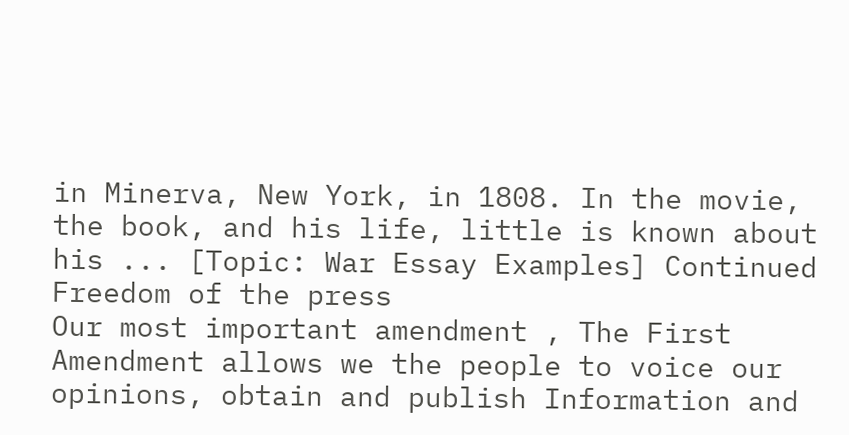in Minerva, New York, in 1808. In the movie, the book, and his life, little is known about his ... [Topic: War Essay Examples] Continued
Freedom of the press
Our most important amendment , The First Amendment allows we the people to voice our opinions, obtain and publish Information and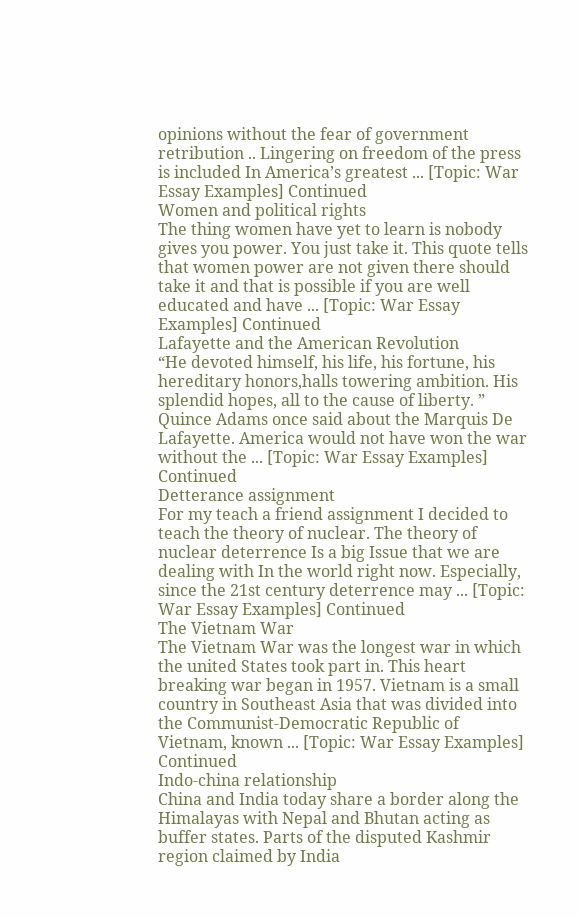opinions without the fear of government retribution .. Lingering on freedom of the press is included In America’s greatest ... [Topic: War Essay Examples] Continued
Women and political rights
The thing women have yet to learn is nobody gives you power. You just take it. This quote tells that women power are not given there should take it and that is possible if you are well educated and have ... [Topic: War Essay Examples] Continued
Lafayette and the American Revolution
“He devoted himself, his life, his fortune, his hereditary honors,halls towering ambition. His splendid hopes, all to the cause of liberty. ” Quince Adams once said about the Marquis De Lafayette. America would not have won the war without the ... [Topic: War Essay Examples] Continued
Detterance assignment
For my teach a friend assignment I decided to teach the theory of nuclear. The theory of nuclear deterrence Is a big Issue that we are dealing with In the world right now. Especially, since the 21st century deterrence may ... [Topic: War Essay Examples] Continued
The Vietnam War
The Vietnam War was the longest war in which the united States took part in. This heart breaking war began in 1957. Vietnam is a small country in Southeast Asia that was divided into the Communist-Democratic Republic of Vietnam, known ... [Topic: War Essay Examples] Continued
Indo-china relationship
China and India today share a border along the Himalayas with Nepal and Bhutan acting as buffer states. Parts of the disputed Kashmir region claimed by India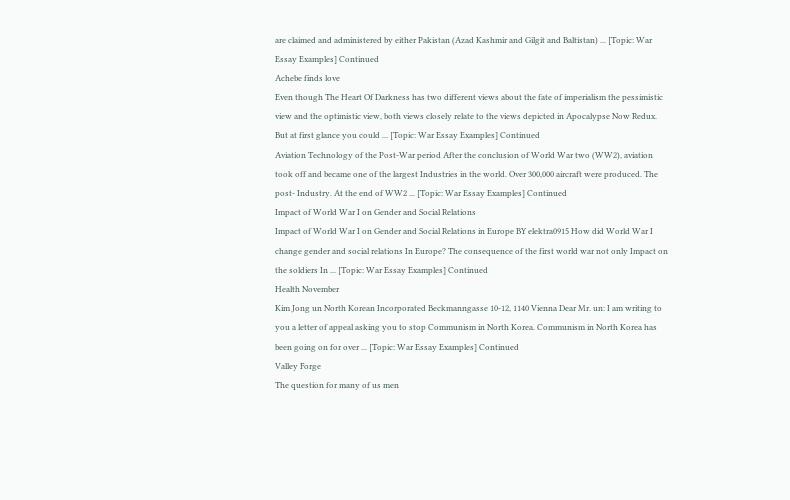are claimed and administered by either Pakistan (Azad Kashmir and Gilgit and Baltistan) ... [Topic: War Essay Examples] Continued
Achebe finds love
Even though The Heart Of Darkness has two different views about the fate of imperialism the pessimistic view and the optimistic view, both views closely relate to the views depicted in Apocalypse Now Redux. But at first glance you could ... [Topic: War Essay Examples] Continued
Aviation Technology of the Post-War period After the conclusion of World War two (WW2), aviation took off and became one of the largest Industries in the world. Over 300,000 aircraft were produced. The post- Industry. At the end of WW2 ... [Topic: War Essay Examples] Continued
Impact of World War I on Gender and Social Relations
Impact of World War I on Gender and Social Relations in Europe BY elektra0915 How did World War I change gender and social relations In Europe? The consequence of the first world war not only Impact on the soldiers In ... [Topic: War Essay Examples] Continued
Health November
Kim Jong un North Korean Incorporated Beckmanngasse 10-12, 1140 Vienna Dear Mr. un: I am writing to you a letter of appeal asking you to stop Communism in North Korea. Communism in North Korea has been going on for over ... [Topic: War Essay Examples] Continued
Valley Forge
The question for many of us men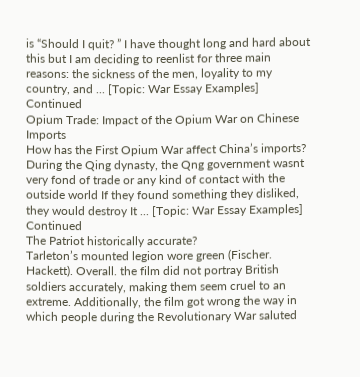is “Should I quit? ” I have thought long and hard about this but I am deciding to reenlist for three main reasons: the sickness of the men, loyality to my country, and ... [Topic: War Essay Examples] Continued
Opium Trade: Impact of the Opium War on Chinese Imports
How has the First Opium War affect China’s imports? During the Qing dynasty, the Qng government wasnt very fond of trade or any kind of contact with the outside world If they found something they disliked, they would destroy It ... [Topic: War Essay Examples] Continued
The Patriot historically accurate?
Tarleton’s mounted legion wore green (Fischer. Hackett). Overall. the film did not portray British soldiers accurately, making them seem cruel to an extreme. Additionally, the film got wrong the way in which people during the Revolutionary War saluted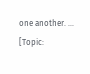one another. ... [Topic: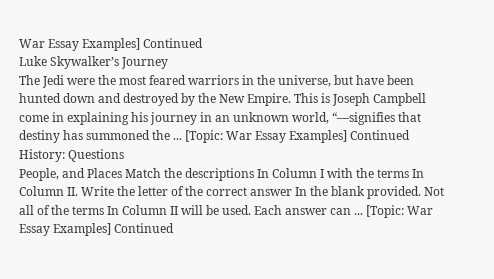War Essay Examples] Continued
Luke Skywalker’s Journey
The Jedi were the most feared warriors in the universe, but have been hunted down and destroyed by the New Empire. This is Joseph Campbell come in explaining his journey in an unknown world, “—signifies that destiny has summoned the ... [Topic: War Essay Examples] Continued
History: Questions
People, and Places Match the descriptions In Column I with the terms In Column II. Write the letter of the correct answer In the blank provided. Not all of the terms In Column II will be used. Each answer can ... [Topic: War Essay Examples] Continued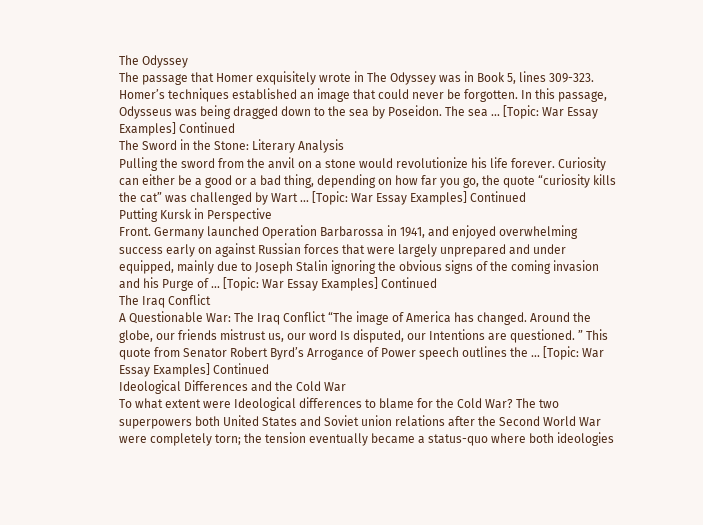The Odyssey
The passage that Homer exquisitely wrote in The Odyssey was in Book 5, lines 309-323. Homer’s techniques established an image that could never be forgotten. In this passage, Odysseus was being dragged down to the sea by Poseidon. The sea ... [Topic: War Essay Examples] Continued
The Sword in the Stone: Literary Analysis
Pulling the sword from the anvil on a stone would revolutionize his life forever. Curiosity can either be a good or a bad thing, depending on how far you go, the quote “curiosity kills the cat” was challenged by Wart ... [Topic: War Essay Examples] Continued
Putting Kursk in Perspective
Front. Germany launched Operation Barbarossa in 1941, and enjoyed overwhelming success early on against Russian forces that were largely unprepared and under equipped, mainly due to Joseph Stalin ignoring the obvious signs of the coming invasion and his Purge of ... [Topic: War Essay Examples] Continued
The Iraq Conflict
A Questionable War: The Iraq Conflict “The image of America has changed. Around the globe, our friends mistrust us, our word Is disputed, our Intentions are questioned. ” This quote from Senator Robert Byrd’s Arrogance of Power speech outlines the ... [Topic: War Essay Examples] Continued
Ideological Differences and the Cold War
To what extent were Ideological differences to blame for the Cold War? The two superpowers both United States and Soviet union relations after the Second World War were completely torn; the tension eventually became a status-quo where both ideologies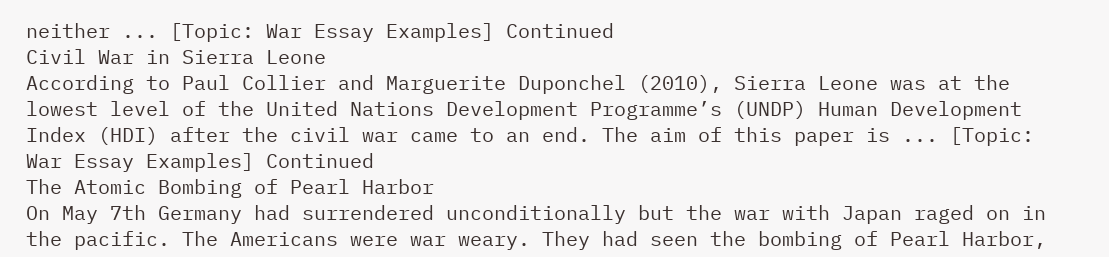neither ... [Topic: War Essay Examples] Continued
Civil War in Sierra Leone
According to Paul Collier and Marguerite Duponchel (2010), Sierra Leone was at the lowest level of the United Nations Development Programme’s (UNDP) Human Development Index (HDI) after the civil war came to an end. The aim of this paper is ... [Topic: War Essay Examples] Continued
The Atomic Bombing of Pearl Harbor
On May 7th Germany had surrendered unconditionally but the war with Japan raged on in the pacific. The Americans were war weary. They had seen the bombing of Pearl Harbor,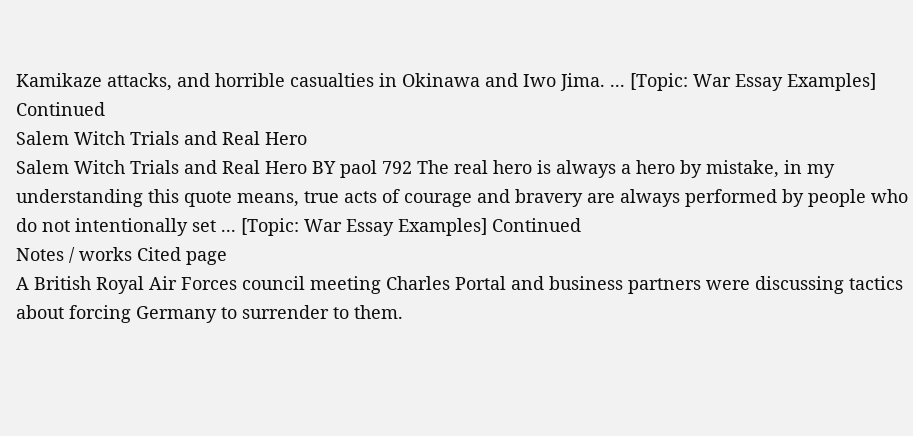Kamikaze attacks, and horrible casualties in Okinawa and Iwo Jima. ... [Topic: War Essay Examples] Continued
Salem Witch Trials and Real Hero
Salem Witch Trials and Real Hero BY paol 792 The real hero is always a hero by mistake, in my understanding this quote means, true acts of courage and bravery are always performed by people who do not intentionally set ... [Topic: War Essay Examples] Continued
Notes / works Cited page
A British Royal Air Forces council meeting Charles Portal and business partners were discussing tactics about forcing Germany to surrender to them.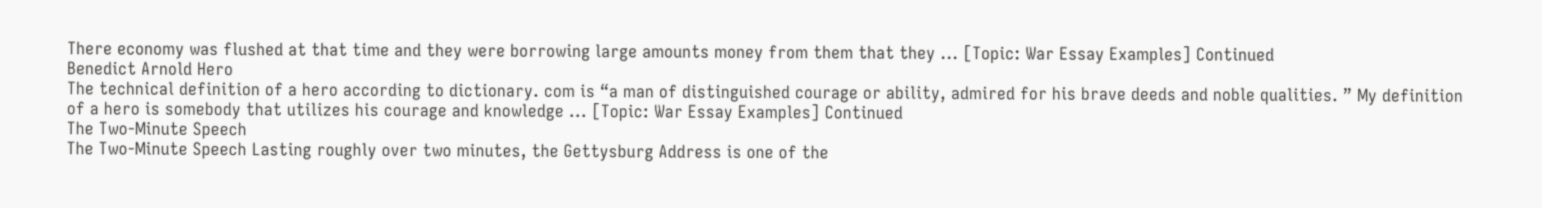There economy was flushed at that time and they were borrowing large amounts money from them that they ... [Topic: War Essay Examples] Continued
Benedict Arnold Hero
The technical definition of a hero according to dictionary. com is “a man of distinguished courage or ability, admired for his brave deeds and noble qualities. ” My definition of a hero is somebody that utilizes his courage and knowledge ... [Topic: War Essay Examples] Continued
The Two-Minute Speech
The Two-Minute Speech Lasting roughly over two minutes, the Gettysburg Address is one of the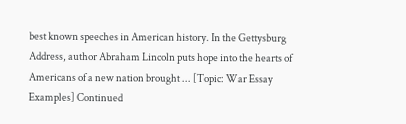best known speeches in American history. In the Gettysburg Address, author Abraham Lincoln puts hope into the hearts of Americans of a new nation brought ... [Topic: War Essay Examples] Continued